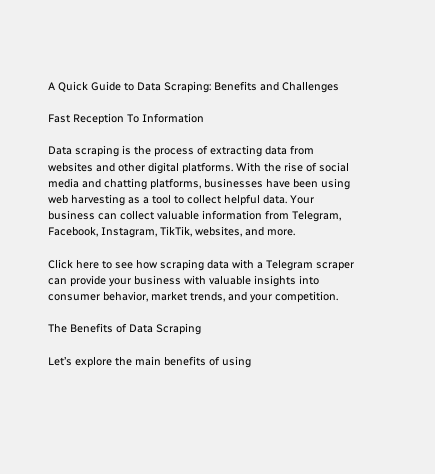A Quick Guide to Data Scraping: Benefits and Challenges

Fast Reception To Information

Data scraping is the process of extracting data from websites and other digital platforms. With the rise of social media and chatting platforms, businesses have been using web harvesting as a tool to collect helpful data. Your business can collect valuable information from Telegram, Facebook, Instagram, TikTik, websites, and more.

Click here to see how scraping data with a Telegram scraper can provide your business with valuable insights into consumer behavior, market trends, and your competition.

The Benefits of Data Scraping

Let’s explore the main benefits of using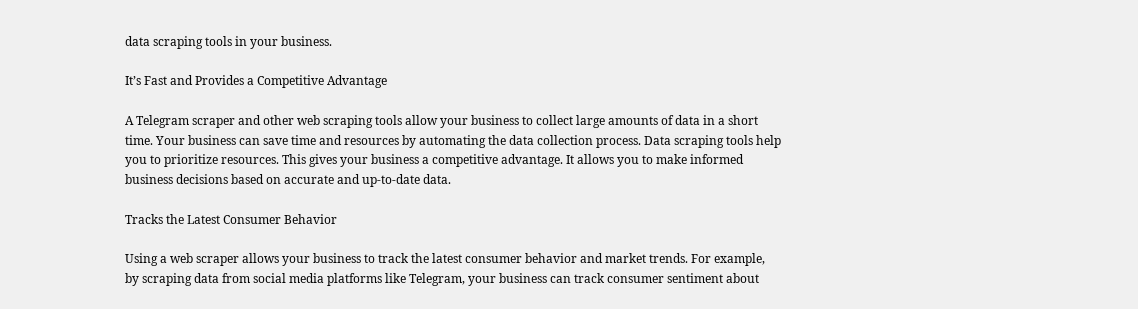data scraping tools in your business.

It’s Fast and Provides a Competitive Advantage

A Telegram scraper and other web scraping tools allow your business to collect large amounts of data in a short time. Your business can save time and resources by automating the data collection process. Data scraping tools help you to prioritize resources. This gives your business a competitive advantage. It allows you to make informed business decisions based on accurate and up-to-date data.

Tracks the Latest Consumer Behavior

Using a web scraper allows your business to track the latest consumer behavior and market trends. For example, by scraping data from social media platforms like Telegram, your business can track consumer sentiment about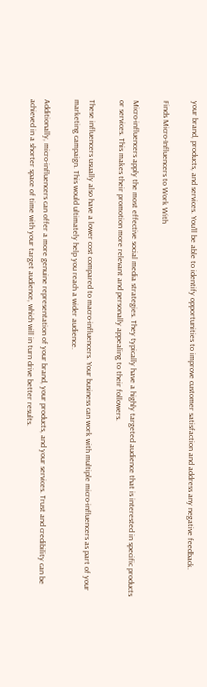your brand, products, and services. You’ll be able to identify opportunities to improve customer satisfaction and address any negative feedback.

Finds Micro-Influencers to Work With

Micro-influencers apply the most effective social media strategies. They typically have a highly targeted audience that is interested in specific products or services. This makes their promotion more relevant and personally appealing to their followers.

These influencers usually also have a lower cost compared to macro-influencers. Your business can work with multiple micro-influencers as part of your marketing campaign. This would ultimately help you reach a wider audience.

Additionally, micro-influencers can offer a more genuine representation of your brand, your products, and your services. Trust and credibility can be achieved in a shorter space of time with your target audience, which will in turn drive better results.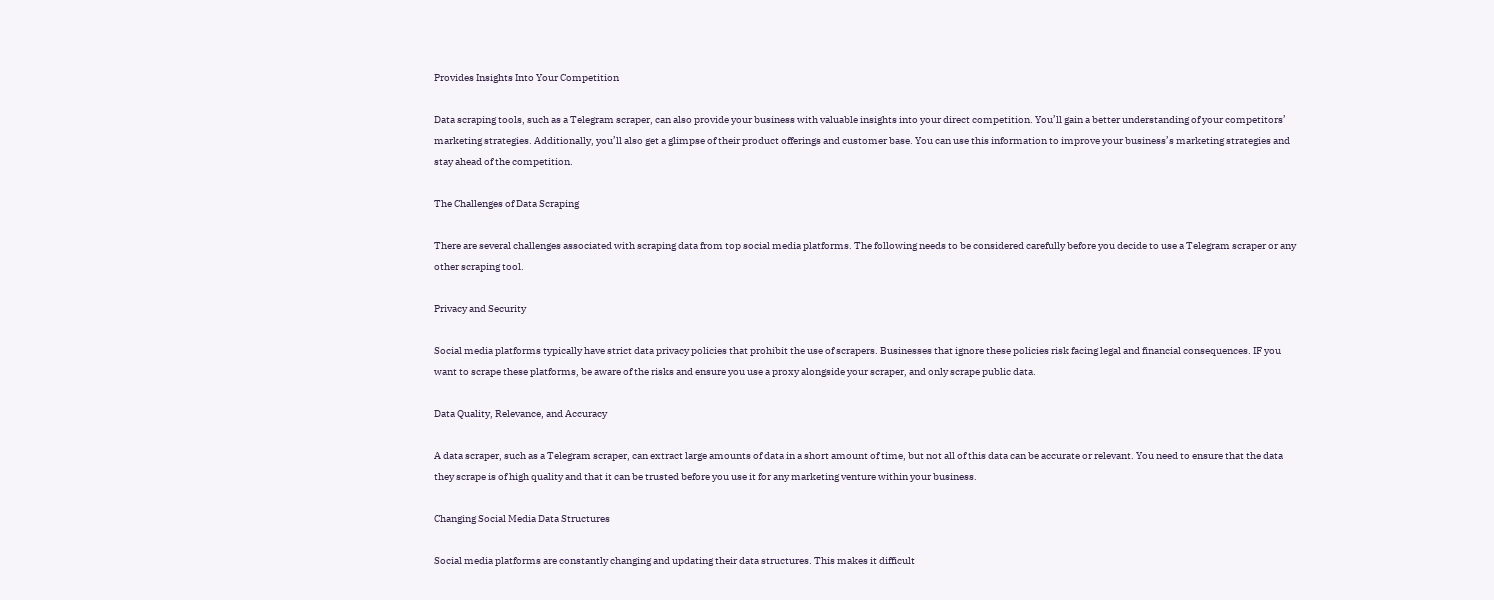Provides Insights Into Your Competition

Data scraping tools, such as a Telegram scraper, can also provide your business with valuable insights into your direct competition. You’ll gain a better understanding of your competitors’ marketing strategies. Additionally, you’ll also get a glimpse of their product offerings and customer base. You can use this information to improve your business’s marketing strategies and stay ahead of the competition.

The Challenges of Data Scraping

There are several challenges associated with scraping data from top social media platforms. The following needs to be considered carefully before you decide to use a Telegram scraper or any other scraping tool.

Privacy and Security

Social media platforms typically have strict data privacy policies that prohibit the use of scrapers. Businesses that ignore these policies risk facing legal and financial consequences. IF you want to scrape these platforms, be aware of the risks and ensure you use a proxy alongside your scraper, and only scrape public data.

Data Quality, Relevance, and Accuracy

A data scraper, such as a Telegram scraper, can extract large amounts of data in a short amount of time, but not all of this data can be accurate or relevant. You need to ensure that the data they scrape is of high quality and that it can be trusted before you use it for any marketing venture within your business.

Changing Social Media Data Structures

Social media platforms are constantly changing and updating their data structures. This makes it difficult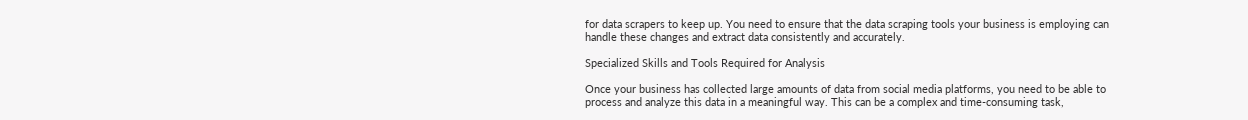for data scrapers to keep up. You need to ensure that the data scraping tools your business is employing can handle these changes and extract data consistently and accurately.

Specialized Skills and Tools Required for Analysis

Once your business has collected large amounts of data from social media platforms, you need to be able to process and analyze this data in a meaningful way. This can be a complex and time-consuming task,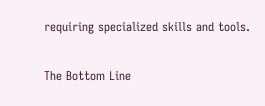requiring specialized skills and tools.

The Bottom Line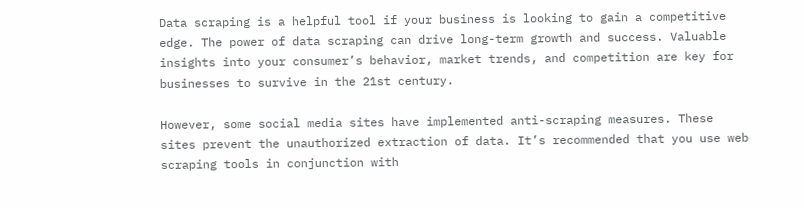Data scraping is a helpful tool if your business is looking to gain a competitive edge. The power of data scraping can drive long-term growth and success. Valuable insights into your consumer’s behavior, market trends, and competition are key for businesses to survive in the 21st century.

However, some social media sites have implemented anti-scraping measures. These sites prevent the unauthorized extraction of data. It’s recommended that you use web scraping tools in conjunction with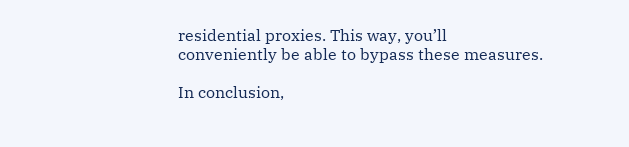residential proxies. This way, you’ll conveniently be able to bypass these measures.

In conclusion,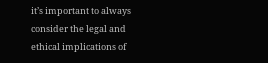it’s important to always consider the legal and ethical implications of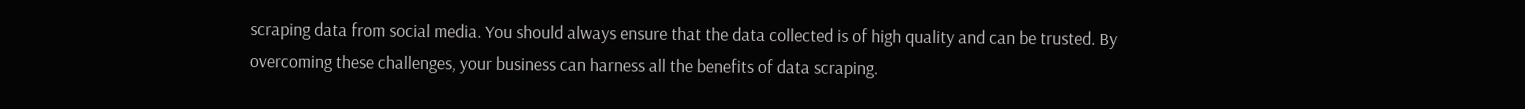scraping data from social media. You should always ensure that the data collected is of high quality and can be trusted. By overcoming these challenges, your business can harness all the benefits of data scraping.